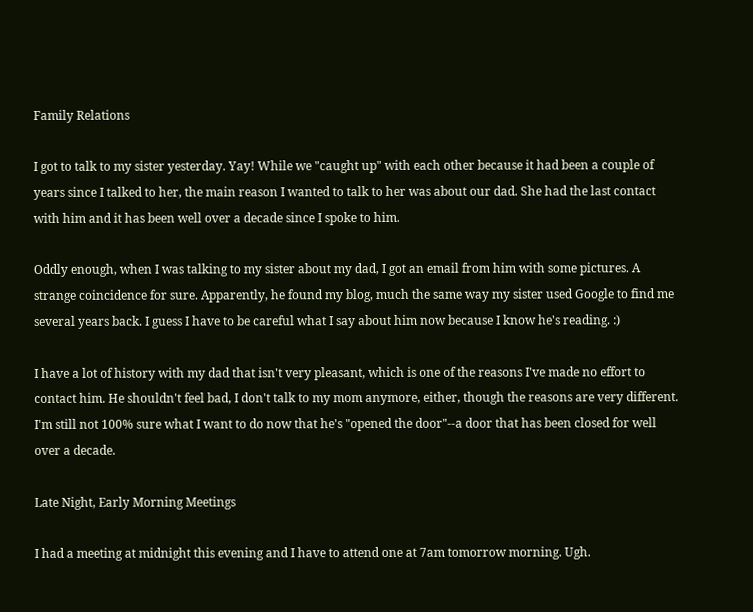Family Relations

I got to talk to my sister yesterday. Yay! While we "caught up" with each other because it had been a couple of years since I talked to her, the main reason I wanted to talk to her was about our dad. She had the last contact with him and it has been well over a decade since I spoke to him.

Oddly enough, when I was talking to my sister about my dad, I got an email from him with some pictures. A strange coincidence for sure. Apparently, he found my blog, much the same way my sister used Google to find me several years back. I guess I have to be careful what I say about him now because I know he's reading. :)

I have a lot of history with my dad that isn't very pleasant, which is one of the reasons I've made no effort to contact him. He shouldn't feel bad, I don't talk to my mom anymore, either, though the reasons are very different. I'm still not 100% sure what I want to do now that he's "opened the door"--a door that has been closed for well over a decade.

Late Night, Early Morning Meetings

I had a meeting at midnight this evening and I have to attend one at 7am tomorrow morning. Ugh.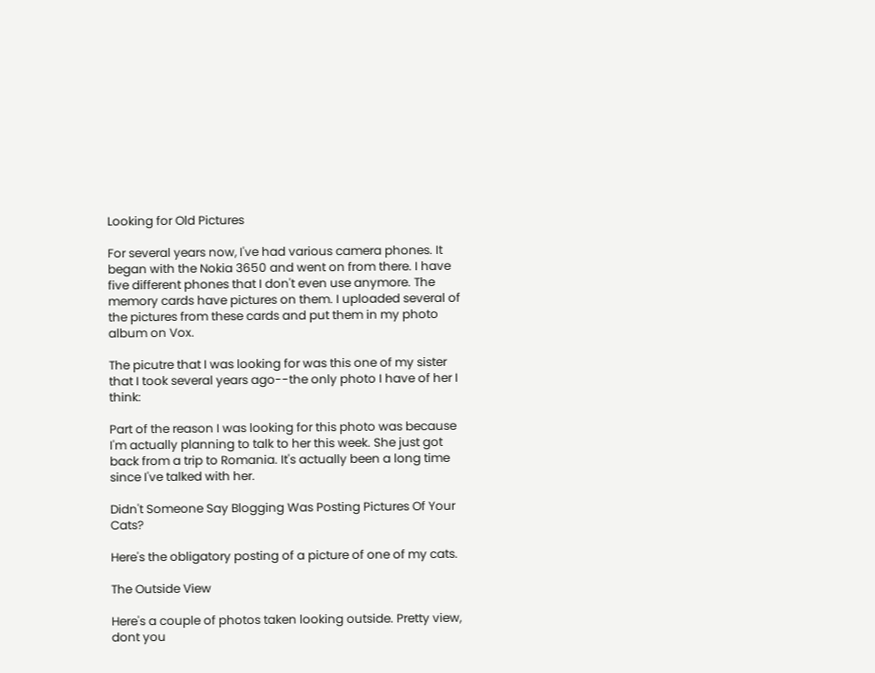Looking for Old Pictures

For several years now, I've had various camera phones. It began with the Nokia 3650 and went on from there. I have five different phones that I don't even use anymore. The memory cards have pictures on them. I uploaded several of the pictures from these cards and put them in my photo album on Vox.

The picutre that I was looking for was this one of my sister that I took several years ago--the only photo I have of her I think:

Part of the reason I was looking for this photo was because I'm actually planning to talk to her this week. She just got back from a trip to Romania. It's actually been a long time since I've talked with her.

Didn't Someone Say Blogging Was Posting Pictures Of Your Cats?

Here's the obligatory posting of a picture of one of my cats.

The Outside View

Here's a couple of photos taken looking outside. Pretty view, dont you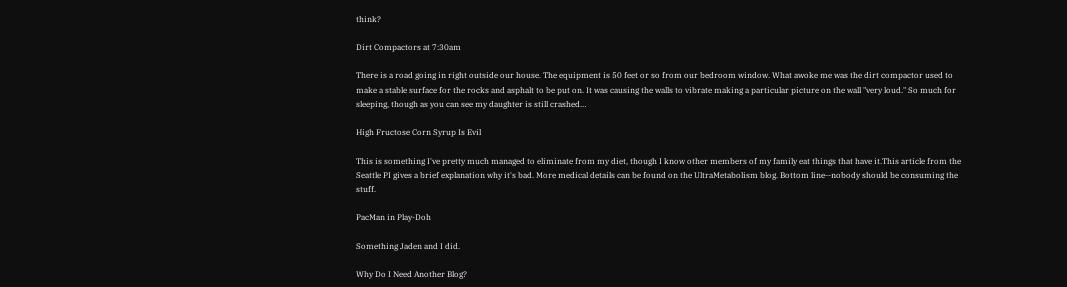think?

Dirt Compactors at 7:30am

There is a road going in right outside our house. The equipment is 50 feet or so from our bedroom window. What awoke me was the dirt compactor used to make a stable surface for the rocks and asphalt to be put on. It was causing the walls to vibrate making a particular picture on the wall "very loud." So much for sleeping, though as you can see my daughter is still crashed…

High Fructose Corn Syrup Is Evil

This is something I've pretty much managed to eliminate from my diet, though I know other members of my family eat things that have it.This article from the Seattle PI gives a brief explanation why it's bad. More medical details can be found on the UltraMetabolism blog. Bottom line--nobody should be consuming the stuff.

PacMan in Play-Doh

Something Jaden and I did.

Why Do I Need Another Blog?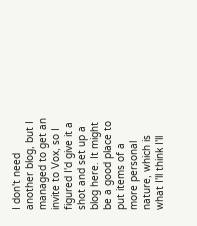I don't need another blog, but I managed to get an invite to Vox, so I figured I'd give it a shot and set up a blog here. It might be a good place to put items of a more personal nature, which is what I'll think I'll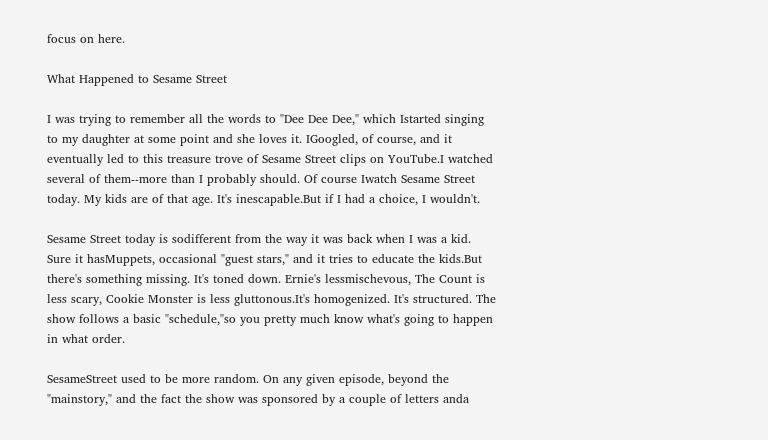focus on here.

What Happened to Sesame Street

I was trying to remember all the words to "Dee Dee Dee," which Istarted singing to my daughter at some point and she loves it. IGoogled, of course, and it eventually led to this treasure trove of Sesame Street clips on YouTube.I watched several of them--more than I probably should. Of course Iwatch Sesame Street today. My kids are of that age. It's inescapable.But if I had a choice, I wouldn't.

Sesame Street today is sodifferent from the way it was back when I was a kid. Sure it hasMuppets, occasional "guest stars," and it tries to educate the kids.But there's something missing. It's toned down. Ernie's lessmischevous, The Count is less scary, Cookie Monster is less gluttonous.It's homogenized. It's structured. The show follows a basic "schedule,"so you pretty much know what's going to happen in what order.

SesameStreet used to be more random. On any given episode, beyond the "mainstory," and the fact the show was sponsored by a couple of letters anda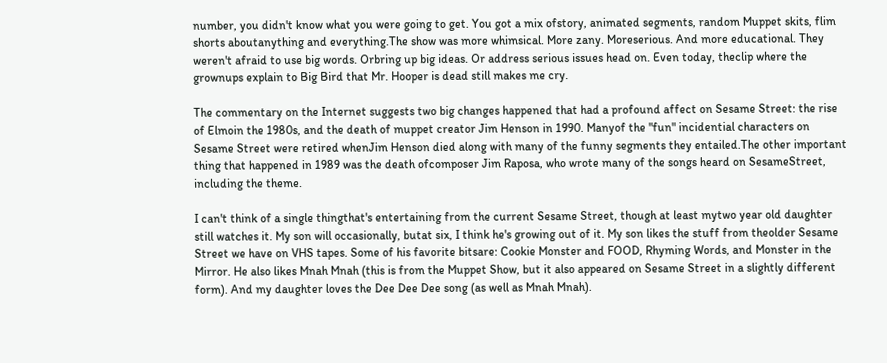number, you didn't know what you were going to get. You got a mix ofstory, animated segments, random Muppet skits, flim shorts aboutanything and everything.The show was more whimsical. More zany. Moreserious. And more educational. They weren't afraid to use big words. Orbring up big ideas. Or address serious issues head on. Even today, theclip where the grownups explain to Big Bird that Mr. Hooper is dead still makes me cry.

The commentary on the Internet suggests two big changes happened that had a profound affect on Sesame Street: the rise of Elmoin the 1980s, and the death of muppet creator Jim Henson in 1990. Manyof the "fun" incidential characters on Sesame Street were retired whenJim Henson died along with many of the funny segments they entailed.The other important thing that happened in 1989 was the death ofcomposer Jim Raposa, who wrote many of the songs heard on SesameStreet, including the theme.

I can't think of a single thingthat's entertaining from the current Sesame Street, though at least mytwo year old daughter still watches it. My son will occasionally, butat six, I think he's growing out of it. My son likes the stuff from theolder Sesame Street we have on VHS tapes. Some of his favorite bitsare: Cookie Monster and FOOD, Rhyming Words, and Monster in the Mirror. He also likes Mnah Mnah (this is from the Muppet Show, but it also appeared on Sesame Street in a slightly different form). And my daughter loves the Dee Dee Dee song (as well as Mnah Mnah).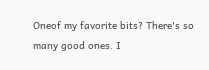Oneof my favorite bits? There's so many good ones. I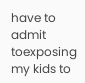have to admit toexposing my kids to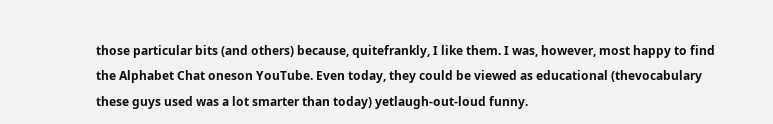those particular bits (and others) because, quitefrankly, I like them. I was, however, most happy to find the Alphabet Chat oneson YouTube. Even today, they could be viewed as educational (thevocabulary these guys used was a lot smarter than today) yetlaugh-out-loud funny.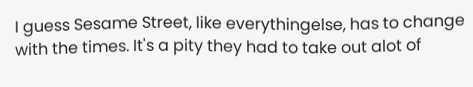I guess Sesame Street, like everythingelse, has to change with the times. It's a pity they had to take out alot of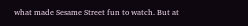what made Sesame Street fun to watch. But at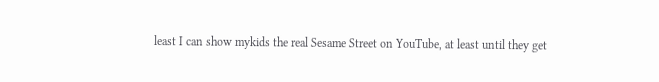least I can show mykids the real Sesame Street on YouTube, at least until they get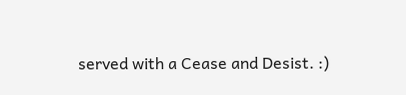served with a Cease and Desist. :)